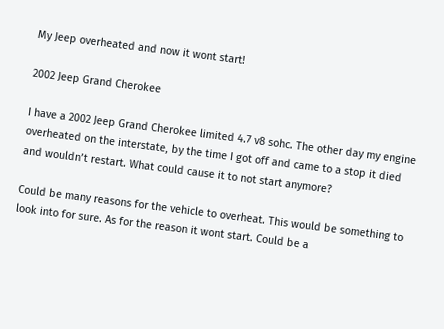My Jeep overheated and now it wont start!

2002 Jeep Grand Cherokee

I have a 2002 Jeep Grand Cherokee limited 4.7 v8 sohc. The other day my engine overheated on the interstate, by the time I got off and came to a stop it died and wouldn’t restart. What could cause it to not start anymore?

Could be many reasons for the vehicle to overheat. This would be something to look into for sure. As for the reason it wont start. Could be a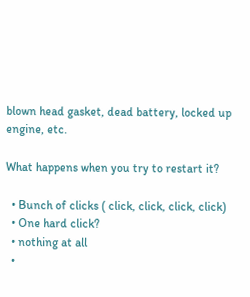blown head gasket, dead battery, locked up engine, etc.

What happens when you try to restart it?

  • Bunch of clicks ( click, click, click, click)
  • One hard click?
  • nothing at all
  •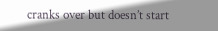cranks over but doesn’t start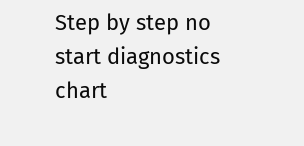Step by step no start diagnostics chart